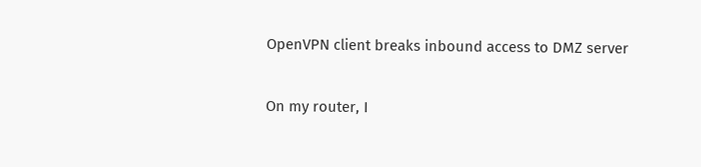OpenVPN client breaks inbound access to DMZ server

On my router, I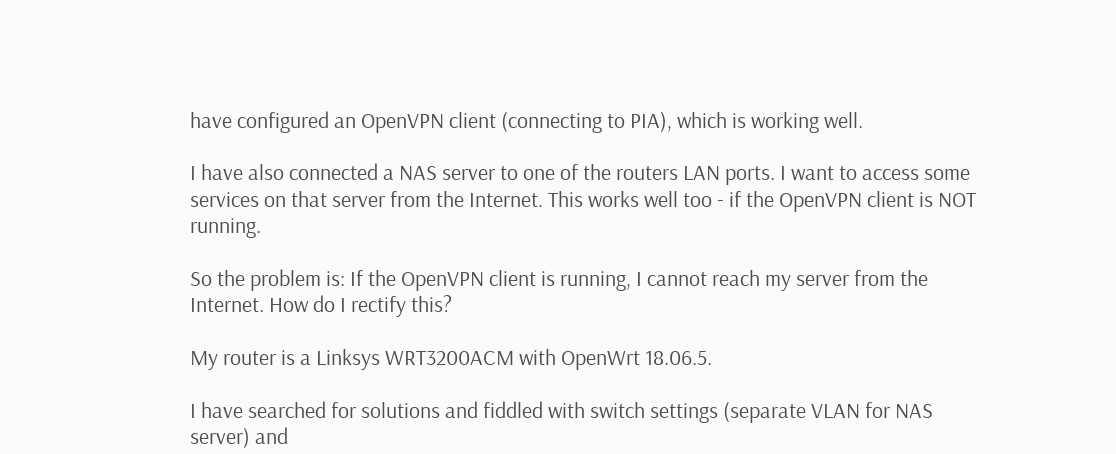have configured an OpenVPN client (connecting to PIA), which is working well.

I have also connected a NAS server to one of the routers LAN ports. I want to access some services on that server from the Internet. This works well too - if the OpenVPN client is NOT running.

So the problem is: If the OpenVPN client is running, I cannot reach my server from the Internet. How do I rectify this?

My router is a Linksys WRT3200ACM with OpenWrt 18.06.5.

I have searched for solutions and fiddled with switch settings (separate VLAN for NAS server) and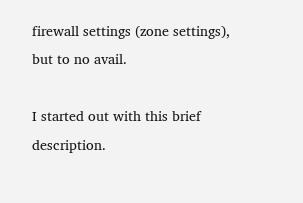firewall settings (zone settings), but to no avail.

I started out with this brief description.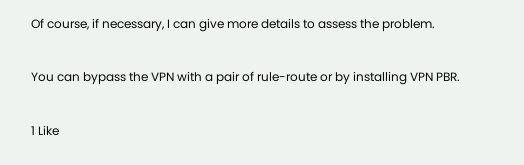Of course, if necessary, I can give more details to assess the problem.

You can bypass the VPN with a pair of rule-route or by installing VPN PBR.

1 Like